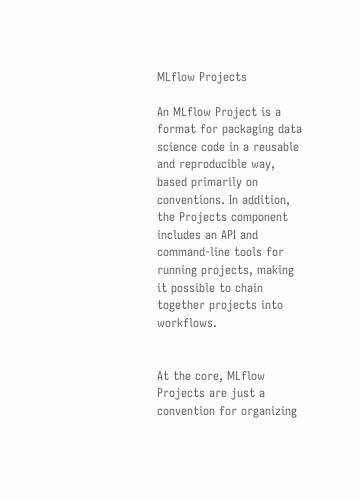MLflow Projects

An MLflow Project is a format for packaging data science code in a reusable and reproducible way, based primarily on conventions. In addition, the Projects component includes an API and command-line tools for running projects, making it possible to chain together projects into workflows.


At the core, MLflow Projects are just a convention for organizing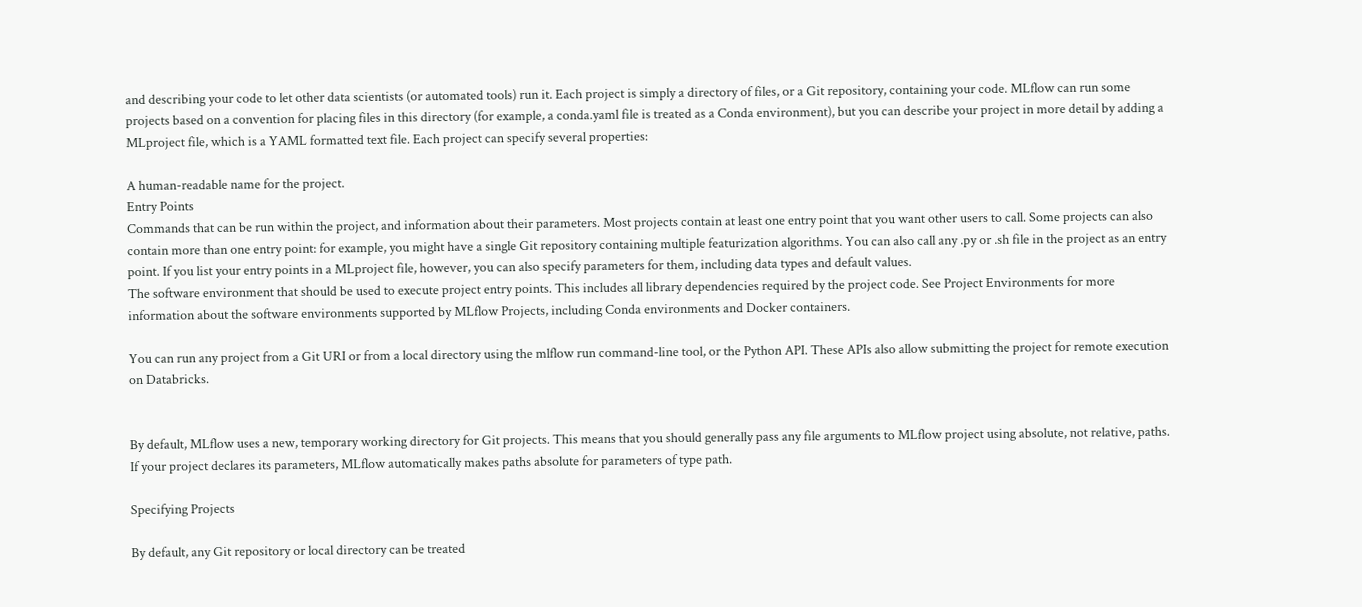and describing your code to let other data scientists (or automated tools) run it. Each project is simply a directory of files, or a Git repository, containing your code. MLflow can run some projects based on a convention for placing files in this directory (for example, a conda.yaml file is treated as a Conda environment), but you can describe your project in more detail by adding a MLproject file, which is a YAML formatted text file. Each project can specify several properties:

A human-readable name for the project.
Entry Points
Commands that can be run within the project, and information about their parameters. Most projects contain at least one entry point that you want other users to call. Some projects can also contain more than one entry point: for example, you might have a single Git repository containing multiple featurization algorithms. You can also call any .py or .sh file in the project as an entry point. If you list your entry points in a MLproject file, however, you can also specify parameters for them, including data types and default values.
The software environment that should be used to execute project entry points. This includes all library dependencies required by the project code. See Project Environments for more information about the software environments supported by MLflow Projects, including Conda environments and Docker containers.

You can run any project from a Git URI or from a local directory using the mlflow run command-line tool, or the Python API. These APIs also allow submitting the project for remote execution on Databricks.


By default, MLflow uses a new, temporary working directory for Git projects. This means that you should generally pass any file arguments to MLflow project using absolute, not relative, paths. If your project declares its parameters, MLflow automatically makes paths absolute for parameters of type path.

Specifying Projects

By default, any Git repository or local directory can be treated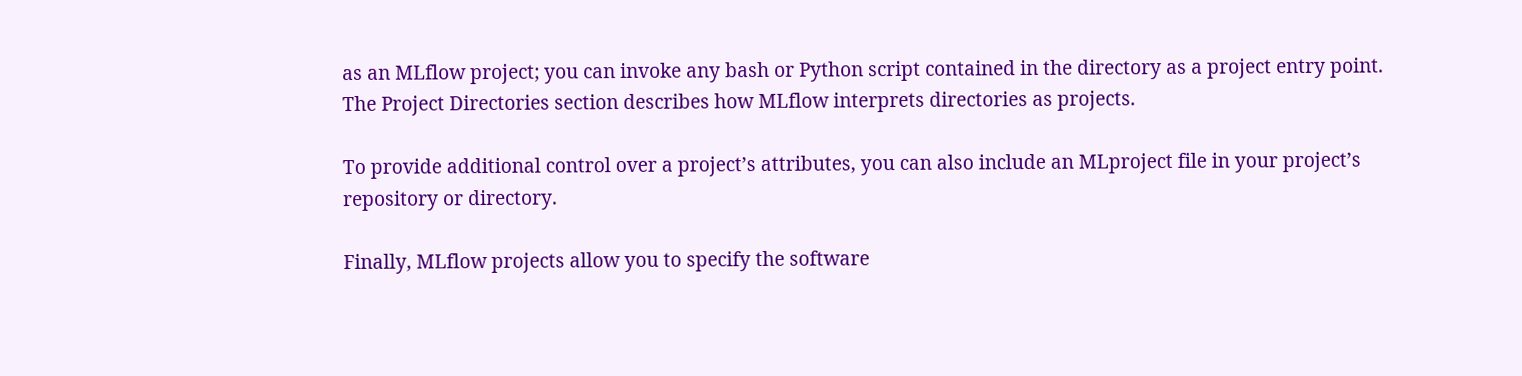as an MLflow project; you can invoke any bash or Python script contained in the directory as a project entry point. The Project Directories section describes how MLflow interprets directories as projects.

To provide additional control over a project’s attributes, you can also include an MLproject file in your project’s repository or directory.

Finally, MLflow projects allow you to specify the software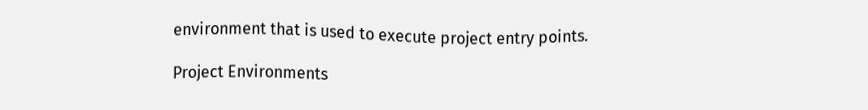environment that is used to execute project entry points.

Project Environments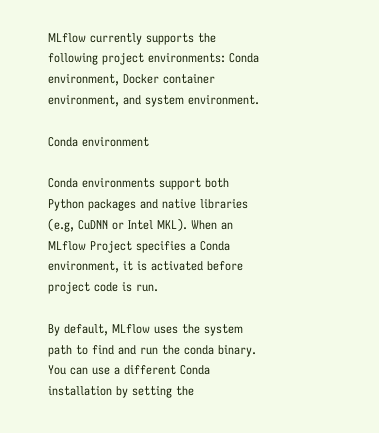MLflow currently supports the following project environments: Conda environment, Docker container environment, and system environment.

Conda environment

Conda environments support both Python packages and native libraries (e.g, CuDNN or Intel MKL). When an MLflow Project specifies a Conda environment, it is activated before project code is run.

By default, MLflow uses the system path to find and run the conda binary. You can use a different Conda installation by setting the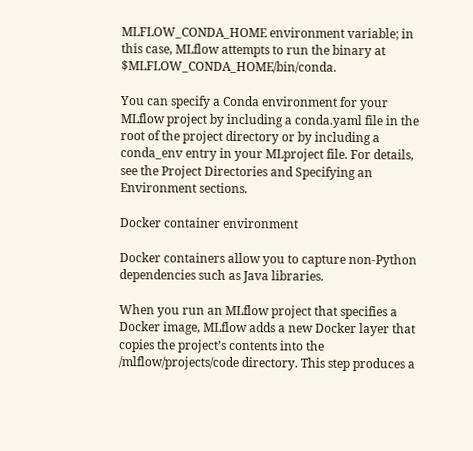MLFLOW_CONDA_HOME environment variable; in this case, MLflow attempts to run the binary at $MLFLOW_CONDA_HOME/bin/conda.

You can specify a Conda environment for your MLflow project by including a conda.yaml file in the root of the project directory or by including a conda_env entry in your MLproject file. For details, see the Project Directories and Specifying an Environment sections.

Docker container environment

Docker containers allow you to capture non-Python dependencies such as Java libraries.

When you run an MLflow project that specifies a Docker image, MLflow adds a new Docker layer that copies the project’s contents into the /mlflow/projects/code directory. This step produces a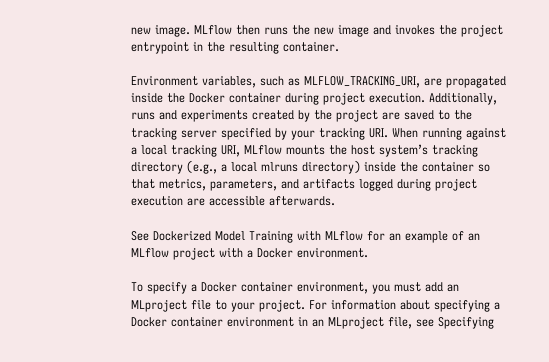new image. MLflow then runs the new image and invokes the project entrypoint in the resulting container.

Environment variables, such as MLFLOW_TRACKING_URI, are propagated inside the Docker container during project execution. Additionally, runs and experiments created by the project are saved to the tracking server specified by your tracking URI. When running against a local tracking URI, MLflow mounts the host system’s tracking directory (e.g., a local mlruns directory) inside the container so that metrics, parameters, and artifacts logged during project execution are accessible afterwards.

See Dockerized Model Training with MLflow for an example of an MLflow project with a Docker environment.

To specify a Docker container environment, you must add an MLproject file to your project. For information about specifying a Docker container environment in an MLproject file, see Specifying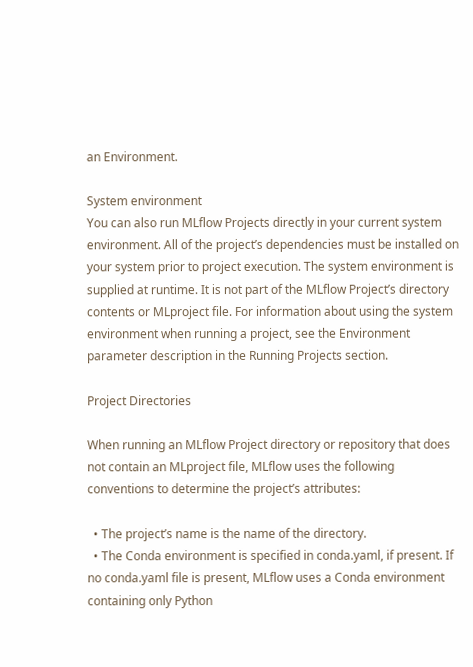an Environment.

System environment
You can also run MLflow Projects directly in your current system environment. All of the project’s dependencies must be installed on your system prior to project execution. The system environment is supplied at runtime. It is not part of the MLflow Project’s directory contents or MLproject file. For information about using the system environment when running a project, see the Environment parameter description in the Running Projects section.

Project Directories

When running an MLflow Project directory or repository that does not contain an MLproject file, MLflow uses the following conventions to determine the project’s attributes:

  • The project’s name is the name of the directory.
  • The Conda environment is specified in conda.yaml, if present. If no conda.yaml file is present, MLflow uses a Conda environment containing only Python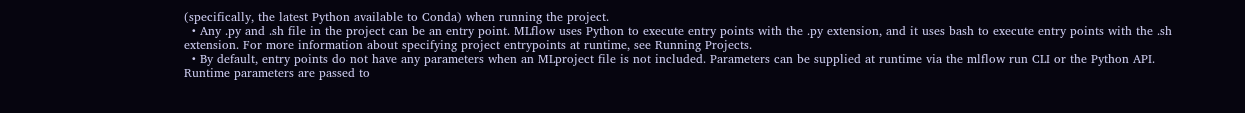(specifically, the latest Python available to Conda) when running the project.
  • Any .py and .sh file in the project can be an entry point. MLflow uses Python to execute entry points with the .py extension, and it uses bash to execute entry points with the .sh extension. For more information about specifying project entrypoints at runtime, see Running Projects.
  • By default, entry points do not have any parameters when an MLproject file is not included. Parameters can be supplied at runtime via the mlflow run CLI or the Python API. Runtime parameters are passed to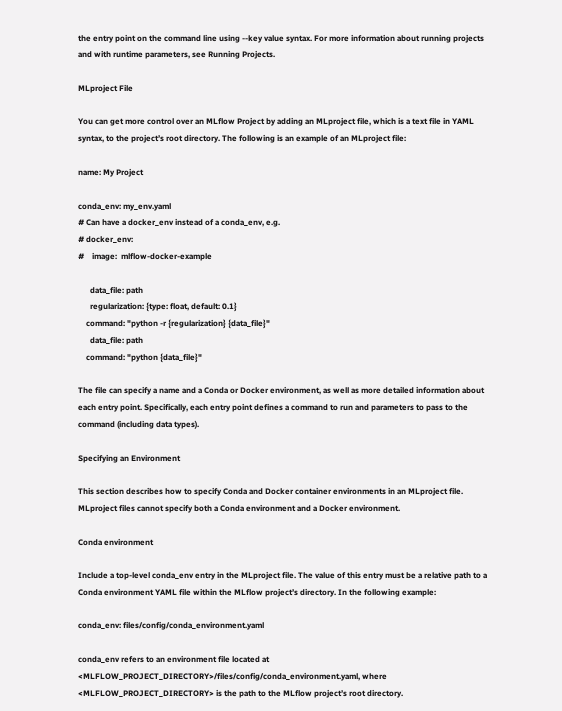the entry point on the command line using --key value syntax. For more information about running projects and with runtime parameters, see Running Projects.

MLproject File

You can get more control over an MLflow Project by adding an MLproject file, which is a text file in YAML syntax, to the project’s root directory. The following is an example of an MLproject file:

name: My Project

conda_env: my_env.yaml
# Can have a docker_env instead of a conda_env, e.g.
# docker_env:
#    image:  mlflow-docker-example

      data_file: path
      regularization: {type: float, default: 0.1}
    command: "python -r {regularization} {data_file}"
      data_file: path
    command: "python {data_file}"

The file can specify a name and a Conda or Docker environment, as well as more detailed information about each entry point. Specifically, each entry point defines a command to run and parameters to pass to the command (including data types).

Specifying an Environment

This section describes how to specify Conda and Docker container environments in an MLproject file. MLproject files cannot specify both a Conda environment and a Docker environment.

Conda environment

Include a top-level conda_env entry in the MLproject file. The value of this entry must be a relative path to a Conda environment YAML file within the MLflow project’s directory. In the following example:

conda_env: files/config/conda_environment.yaml

conda_env refers to an environment file located at <MLFLOW_PROJECT_DIRECTORY>/files/config/conda_environment.yaml, where <MLFLOW_PROJECT_DIRECTORY> is the path to the MLflow project’s root directory.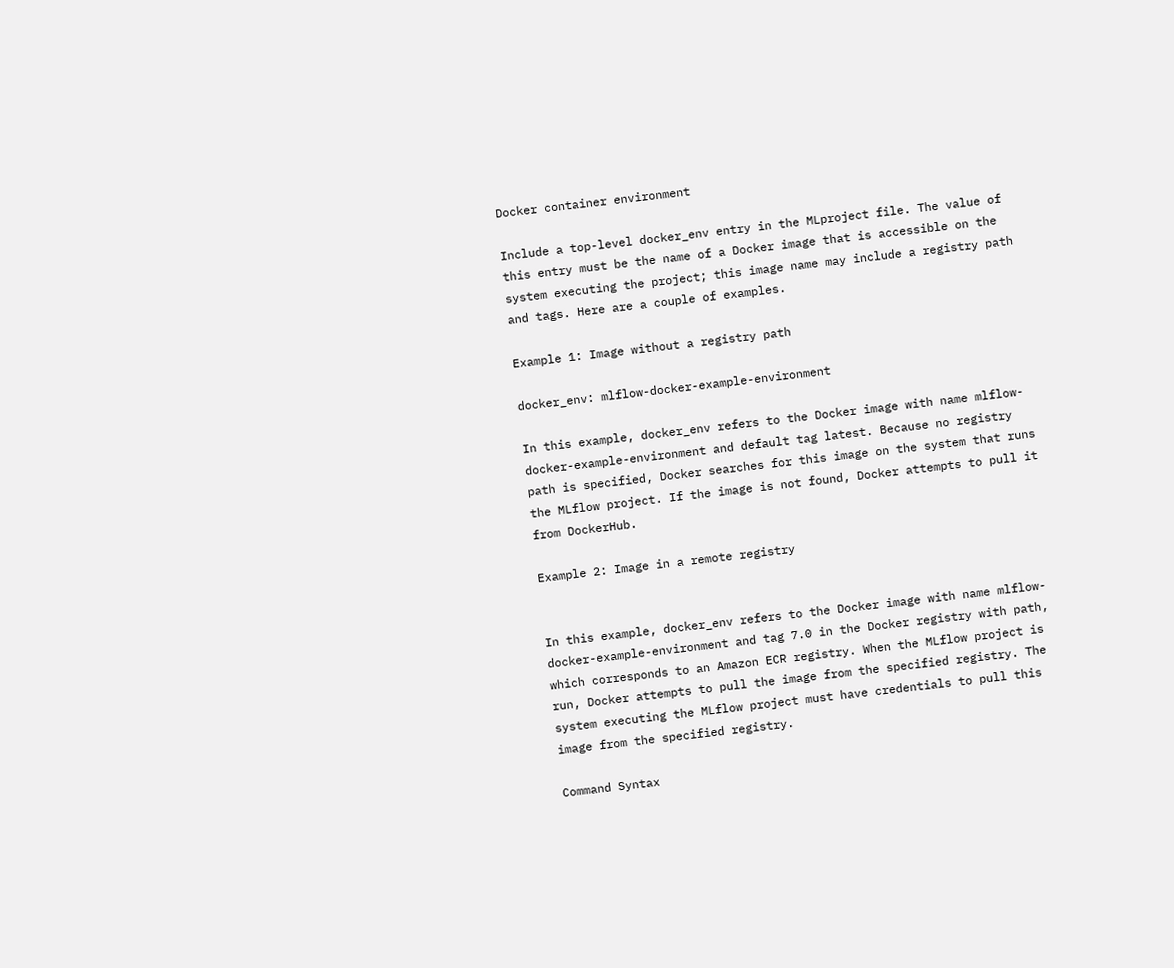Docker container environment

Include a top-level docker_env entry in the MLproject file. The value of this entry must be the name of a Docker image that is accessible on the system executing the project; this image name may include a registry path and tags. Here are a couple of examples.

Example 1: Image without a registry path

docker_env: mlflow-docker-example-environment

In this example, docker_env refers to the Docker image with name mlflow-docker-example-environment and default tag latest. Because no registry path is specified, Docker searches for this image on the system that runs the MLflow project. If the image is not found, Docker attempts to pull it from DockerHub.

Example 2: Image in a remote registry


In this example, docker_env refers to the Docker image with name mlflow-docker-example-environment and tag 7.0 in the Docker registry with path, which corresponds to an Amazon ECR registry. When the MLflow project is run, Docker attempts to pull the image from the specified registry. The system executing the MLflow project must have credentials to pull this image from the specified registry.

Command Syntax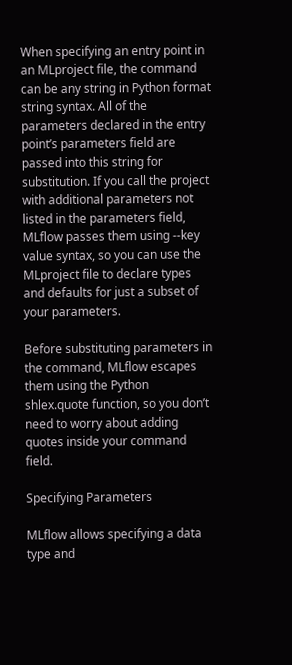When specifying an entry point in an MLproject file, the command can be any string in Python format string syntax. All of the parameters declared in the entry point’s parameters field are passed into this string for substitution. If you call the project with additional parameters not listed in the parameters field, MLflow passes them using --key value syntax, so you can use the MLproject file to declare types and defaults for just a subset of your parameters.

Before substituting parameters in the command, MLflow escapes them using the Python shlex.quote function, so you don’t need to worry about adding quotes inside your command field.

Specifying Parameters

MLflow allows specifying a data type and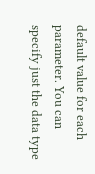default value for each parameter. You can specify just the data type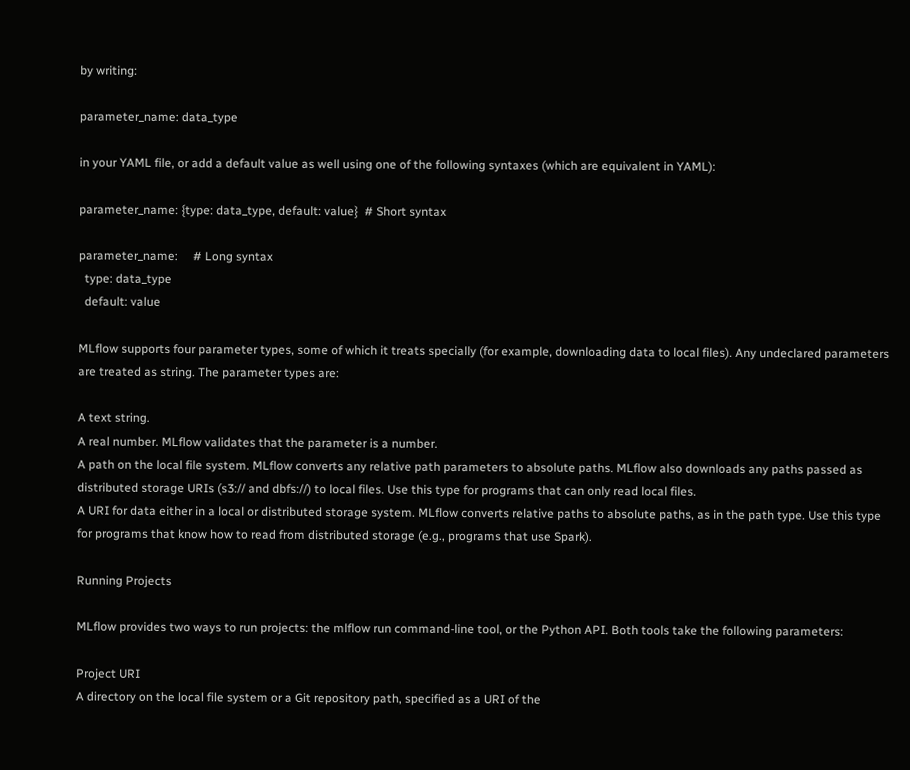by writing:

parameter_name: data_type

in your YAML file, or add a default value as well using one of the following syntaxes (which are equivalent in YAML):

parameter_name: {type: data_type, default: value}  # Short syntax

parameter_name:     # Long syntax
  type: data_type
  default: value

MLflow supports four parameter types, some of which it treats specially (for example, downloading data to local files). Any undeclared parameters are treated as string. The parameter types are:

A text string.
A real number. MLflow validates that the parameter is a number.
A path on the local file system. MLflow converts any relative path parameters to absolute paths. MLflow also downloads any paths passed as distributed storage URIs (s3:// and dbfs://) to local files. Use this type for programs that can only read local files.
A URI for data either in a local or distributed storage system. MLflow converts relative paths to absolute paths, as in the path type. Use this type for programs that know how to read from distributed storage (e.g., programs that use Spark).

Running Projects

MLflow provides two ways to run projects: the mlflow run command-line tool, or the Python API. Both tools take the following parameters:

Project URI
A directory on the local file system or a Git repository path, specified as a URI of the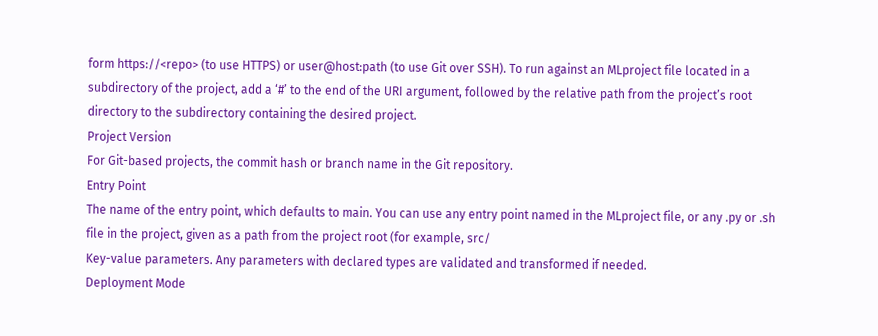form https://<repo> (to use HTTPS) or user@host:path (to use Git over SSH). To run against an MLproject file located in a subdirectory of the project, add a ‘#’ to the end of the URI argument, followed by the relative path from the project’s root directory to the subdirectory containing the desired project.
Project Version
For Git-based projects, the commit hash or branch name in the Git repository.
Entry Point
The name of the entry point, which defaults to main. You can use any entry point named in the MLproject file, or any .py or .sh file in the project, given as a path from the project root (for example, src/
Key-value parameters. Any parameters with declared types are validated and transformed if needed.
Deployment Mode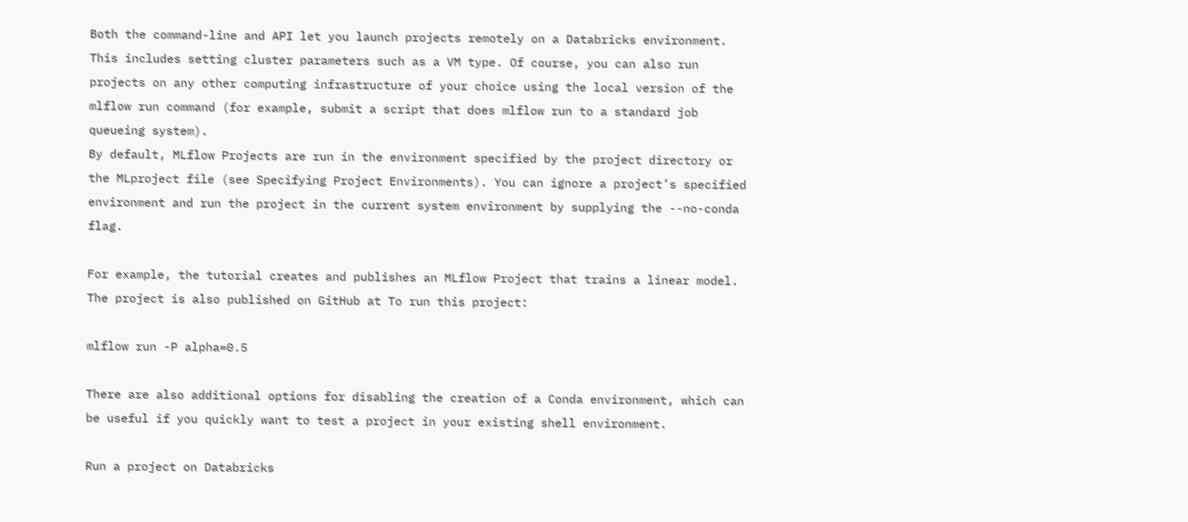Both the command-line and API let you launch projects remotely on a Databricks environment. This includes setting cluster parameters such as a VM type. Of course, you can also run projects on any other computing infrastructure of your choice using the local version of the mlflow run command (for example, submit a script that does mlflow run to a standard job queueing system).
By default, MLflow Projects are run in the environment specified by the project directory or the MLproject file (see Specifying Project Environments). You can ignore a project’s specified environment and run the project in the current system environment by supplying the --no-conda flag.

For example, the tutorial creates and publishes an MLflow Project that trains a linear model. The project is also published on GitHub at To run this project:

mlflow run -P alpha=0.5

There are also additional options for disabling the creation of a Conda environment, which can be useful if you quickly want to test a project in your existing shell environment.

Run a project on Databricks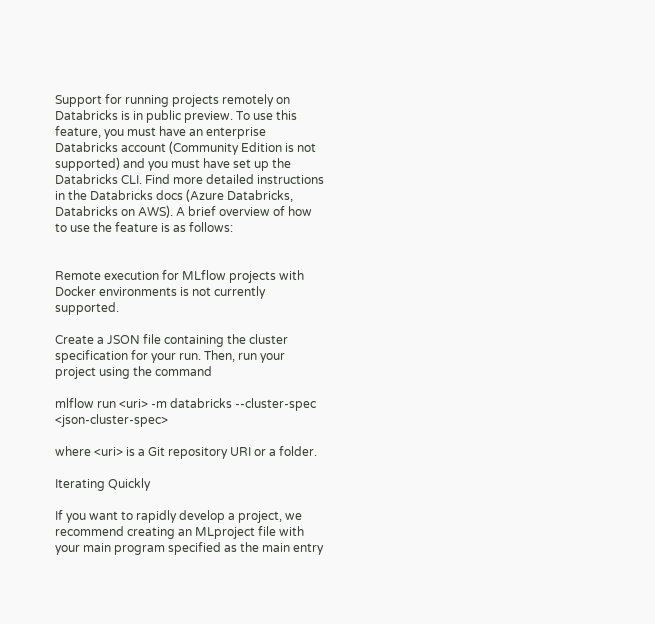Support for running projects remotely on Databricks is in public preview. To use this feature, you must have an enterprise Databricks account (Community Edition is not supported) and you must have set up the Databricks CLI. Find more detailed instructions in the Databricks docs (Azure Databricks, Databricks on AWS). A brief overview of how to use the feature is as follows:


Remote execution for MLflow projects with Docker environments is not currently supported.

Create a JSON file containing the cluster specification for your run. Then, run your project using the command

mlflow run <uri> -m databricks --cluster-spec <json-cluster-spec>

where <uri> is a Git repository URI or a folder.

Iterating Quickly

If you want to rapidly develop a project, we recommend creating an MLproject file with your main program specified as the main entry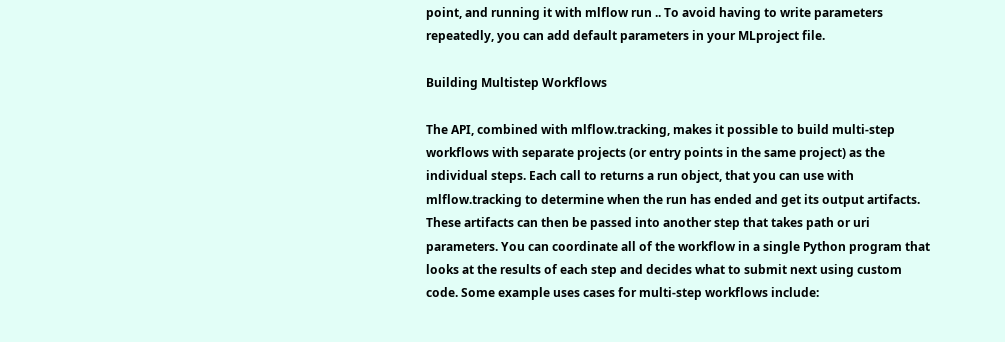point, and running it with mlflow run .. To avoid having to write parameters repeatedly, you can add default parameters in your MLproject file.

Building Multistep Workflows

The API, combined with mlflow.tracking, makes it possible to build multi-step workflows with separate projects (or entry points in the same project) as the individual steps. Each call to returns a run object, that you can use with mlflow.tracking to determine when the run has ended and get its output artifacts. These artifacts can then be passed into another step that takes path or uri parameters. You can coordinate all of the workflow in a single Python program that looks at the results of each step and decides what to submit next using custom code. Some example uses cases for multi-step workflows include: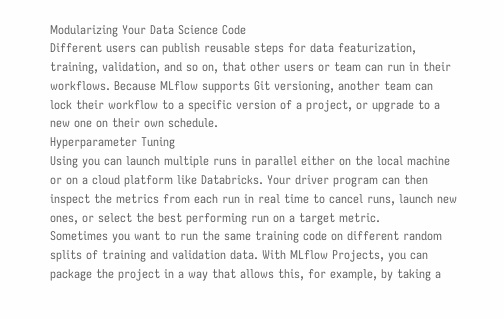Modularizing Your Data Science Code
Different users can publish reusable steps for data featurization, training, validation, and so on, that other users or team can run in their workflows. Because MLflow supports Git versioning, another team can lock their workflow to a specific version of a project, or upgrade to a new one on their own schedule.
Hyperparameter Tuning
Using you can launch multiple runs in parallel either on the local machine or on a cloud platform like Databricks. Your driver program can then inspect the metrics from each run in real time to cancel runs, launch new ones, or select the best performing run on a target metric.
Sometimes you want to run the same training code on different random splits of training and validation data. With MLflow Projects, you can package the project in a way that allows this, for example, by taking a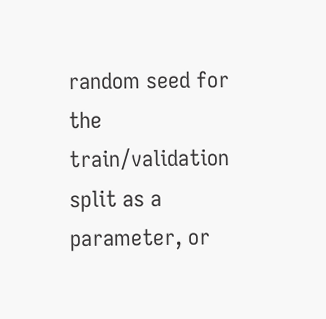random seed for the train/validation split as a parameter, or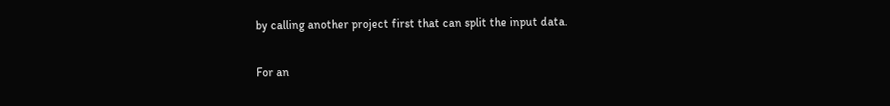by calling another project first that can split the input data.

For an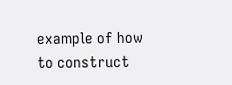example of how to construct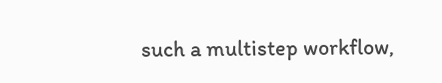such a multistep workflow,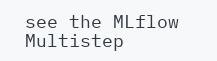see the MLflow Multistep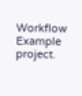Workflow Example project.